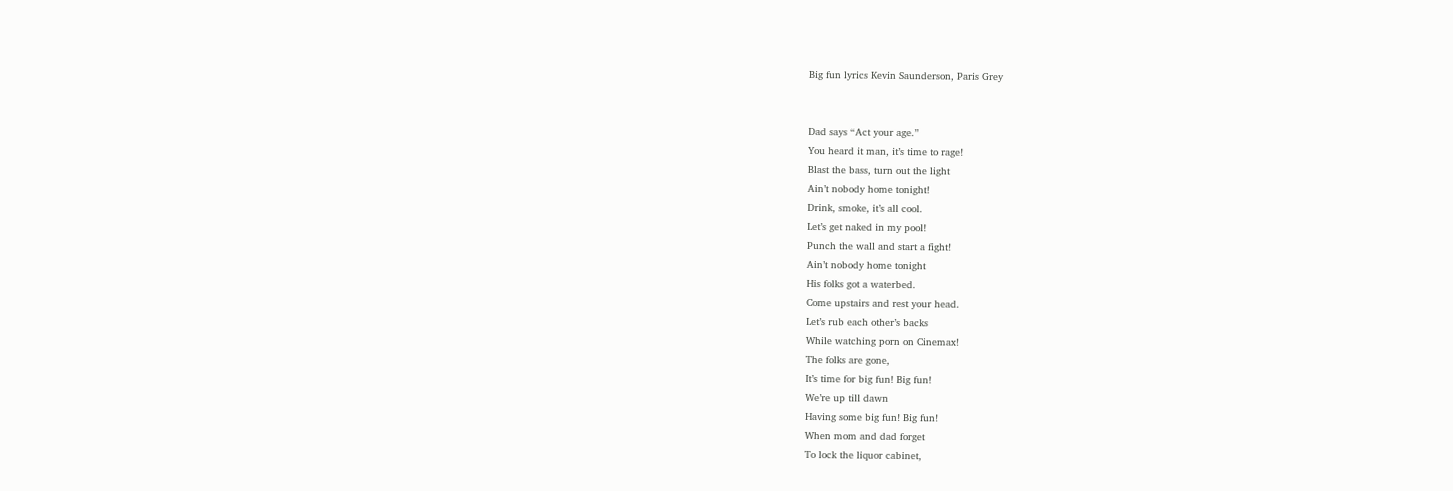Big fun lyrics Kevin Saunderson, Paris Grey


Dad says “Act your age.”
You heard it man, it’s time to rage!
Blast the bass, turn out the light
Ain’t nobody home tonight!
Drink, smoke, it’s all cool.
Let’s get naked in my pool!
Punch the wall and start a fight!
Ain’t nobody home tonight
His folks got a waterbed.
Come upstairs and rest your head.
Let’s rub each other’s backs
While watching porn on Cinemax!
The folks are gone,
It’s time for big fun! Big fun!
We’re up till dawn
Having some big fun! Big fun!
When mom and dad forget
To lock the liquor cabinet,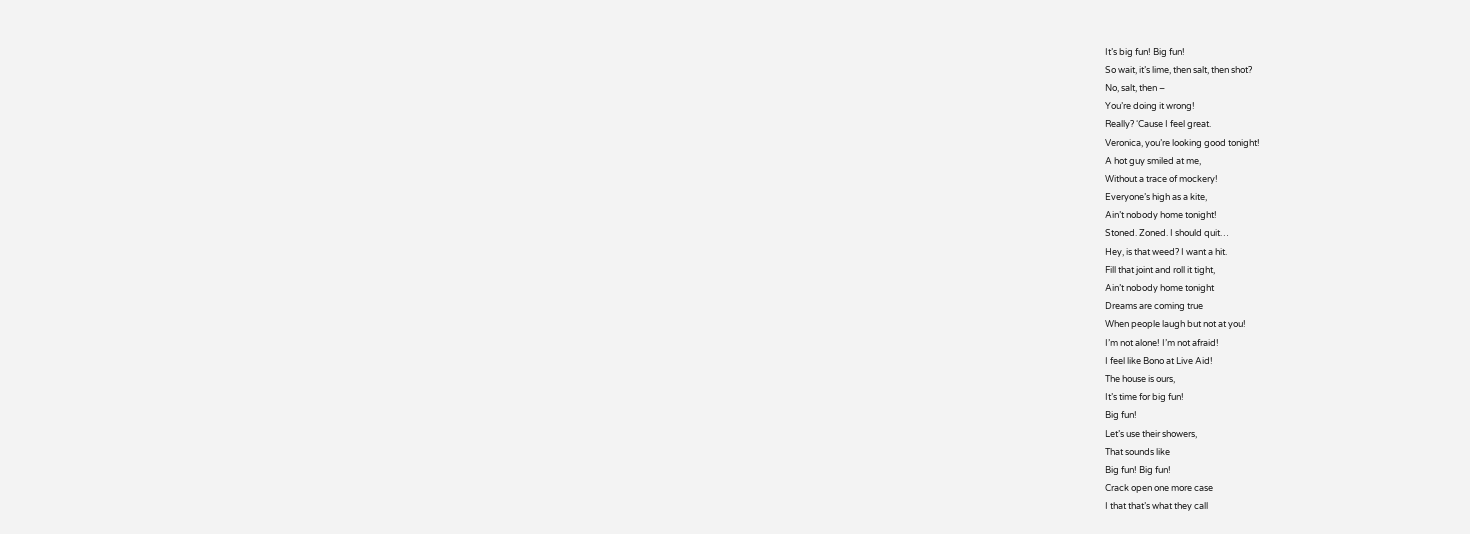It’s big fun! Big fun!
So wait, it’s lime, then salt, then shot?
No, salt, then –
You’re doing it wrong!
Really? ‘Cause I feel great.
Veronica, you’re looking good tonight!
A hot guy smiled at me,
Without a trace of mockery!
Everyone’s high as a kite,
Ain’t nobody home tonight!
Stoned. Zoned. I should quit…
Hey, is that weed? I want a hit.
Fill that joint and roll it tight,
Ain’t nobody home tonight
Dreams are coming true
When people laugh but not at you!
I’m not alone! I’m not afraid!
I feel like Bono at Live Aid!
The house is ours,
It’s time for big fun!
Big fun!
Let’s use their showers,
That sounds like
Big fun! Big fun!
Crack open one more case
I that that’s what they call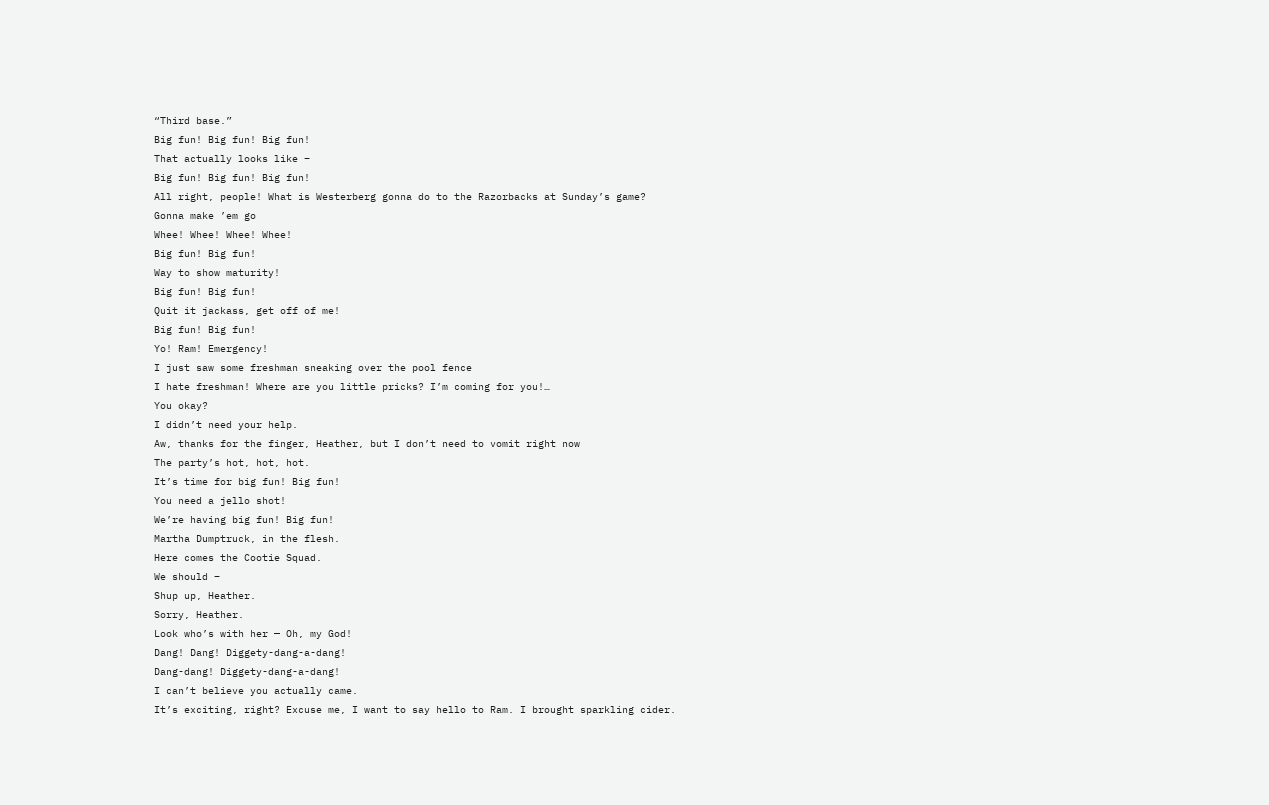“Third base.”
Big fun! Big fun! Big fun!
That actually looks like –
Big fun! Big fun! Big fun!
All right, people! What is Westerberg gonna do to the Razorbacks at Sunday’s game?
Gonna make ’em go
Whee! Whee! Whee! Whee!
Big fun! Big fun!
Way to show maturity!
Big fun! Big fun!
Quit it jackass, get off of me!
Big fun! Big fun!
Yo! Ram! Emergency!
I just saw some freshman sneaking over the pool fence
I hate freshman! Where are you little pricks? I’m coming for you!…
You okay?
I didn’t need your help.
Aw, thanks for the finger, Heather, but I don’t need to vomit right now
The party’s hot, hot, hot.
It’s time for big fun! Big fun!
You need a jello shot!
We’re having big fun! Big fun!
Martha Dumptruck, in the flesh.
Here comes the Cootie Squad.
We should –
Shup up, Heather.
Sorry, Heather.
Look who’s with her — Oh, my God!
Dang! Dang! Diggety-dang-a-dang!
Dang-dang! Diggety-dang-a-dang!
I can’t believe you actually came.
It’s exciting, right? Excuse me, I want to say hello to Ram. I brought sparkling cider.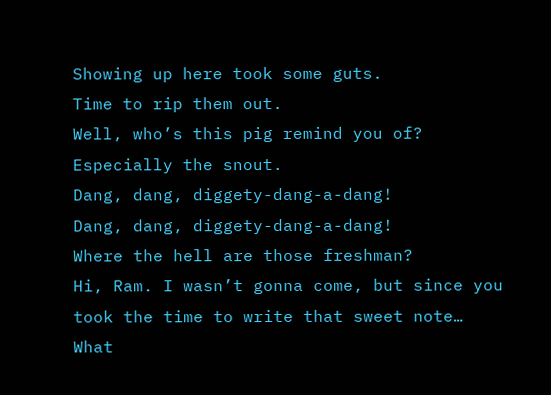Showing up here took some guts.
Time to rip them out.
Well, who’s this pig remind you of?
Especially the snout.
Dang, dang, diggety-dang-a-dang!
Dang, dang, diggety-dang-a-dang!
Where the hell are those freshman?
Hi, Ram. I wasn’t gonna come, but since you took the time to write that sweet note…
What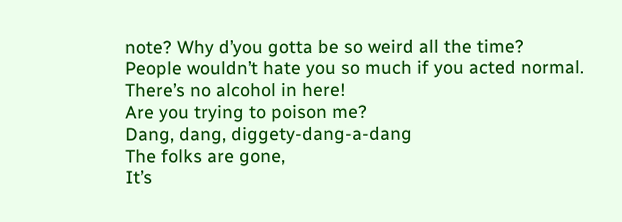note? Why d’you gotta be so weird all the time?
People wouldn’t hate you so much if you acted normal.
There’s no alcohol in here!
Are you trying to poison me?
Dang, dang, diggety-dang-a-dang
The folks are gone,
It’s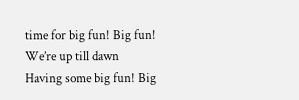time for big fun! Big fun!
We’re up till dawn
Having some big fun! Big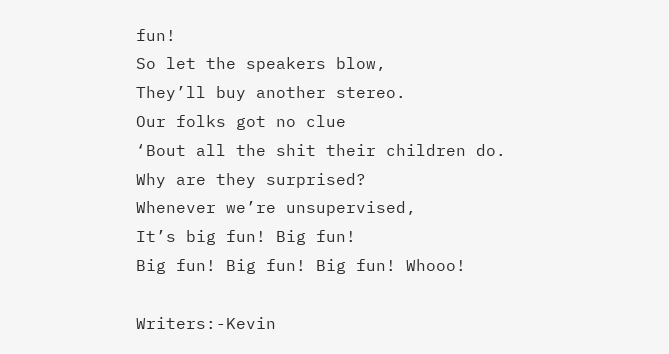fun!
So let the speakers blow,
They’ll buy another stereo.
Our folks got no clue
‘Bout all the shit their children do.
Why are they surprised?
Whenever we’re unsupervised,
It’s big fun! Big fun!
Big fun! Big fun! Big fun! Whooo!

Writers:-Kevin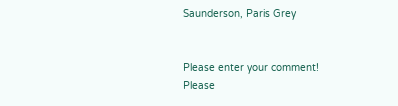Saunderson, Paris Grey


Please enter your comment!
Please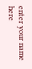enter your name here